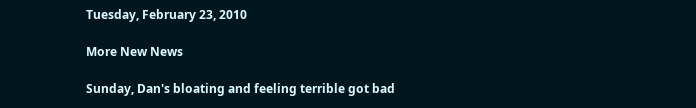Tuesday, February 23, 2010

More New News

Sunday, Dan's bloating and feeling terrible got bad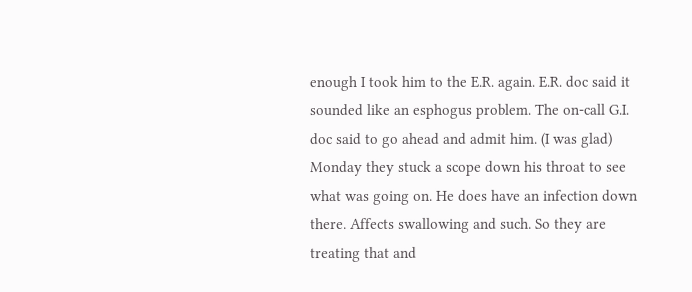enough I took him to the E.R. again. E.R. doc said it sounded like an esphogus problem. The on-call G.I. doc said to go ahead and admit him. (I was glad) Monday they stuck a scope down his throat to see what was going on. He does have an infection down there. Affects swallowing and such. So they are treating that and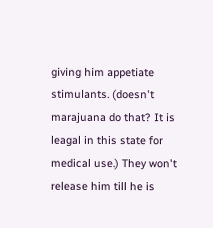giving him appetiate stimulants. (doesn't marajuana do that? It is leagal in this state for medical use.) They won't release him till he is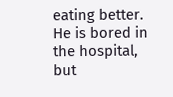eating better.
He is bored in the hospital, but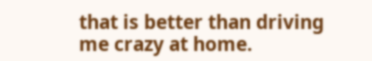that is better than driving me crazy at home.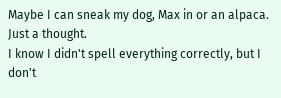Maybe I can sneak my dog, Max in or an alpaca. Just a thought.
I know I didn't spell everything correctly, but I don't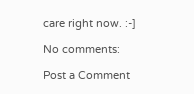care right now. :-]

No comments:

Post a Comment